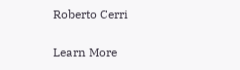Roberto Cerri

Learn More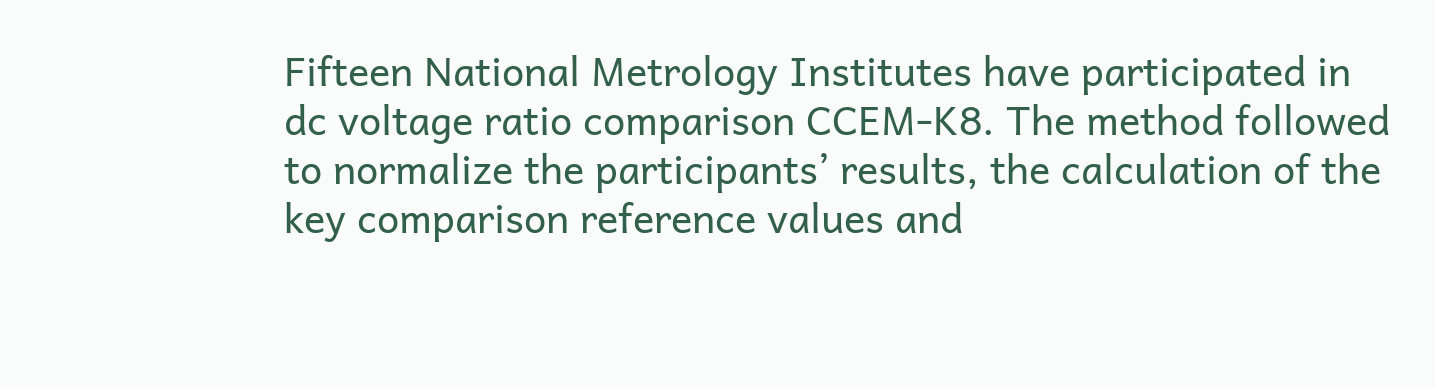Fifteen National Metrology Institutes have participated in dc voltage ratio comparison CCEM-K8. The method followed to normalize the participants’ results, the calculation of the key comparison reference values and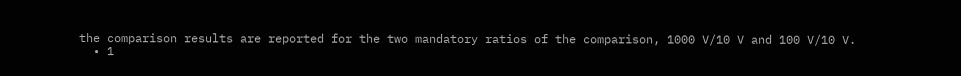the comparison results are reported for the two mandatory ratios of the comparison, 1000 V/10 V and 100 V/10 V.
  • 1